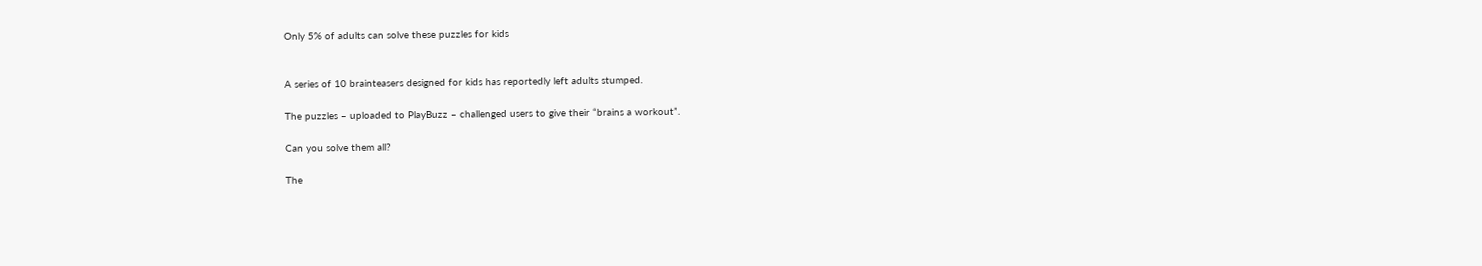Only 5% of adults can solve these puzzles for kids


A series of 10 brainteasers designed for kids has reportedly left adults stumped.

The puzzles – uploaded to PlayBuzz – challenged users to give their “brains a workout”.

Can you solve them all?

The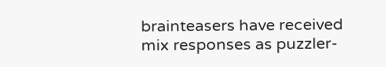brainteasers have received mix responses as puzzler-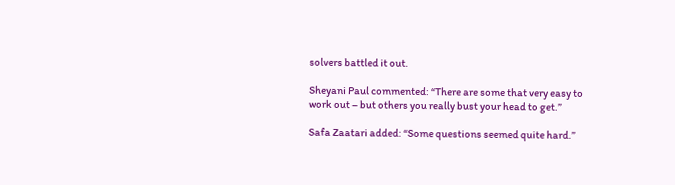solvers battled it out.

Sheyani Paul commented: “There are some that very easy to work out – but others you really bust your head to get.”

Safa Zaatari added: “Some questions seemed quite hard.”